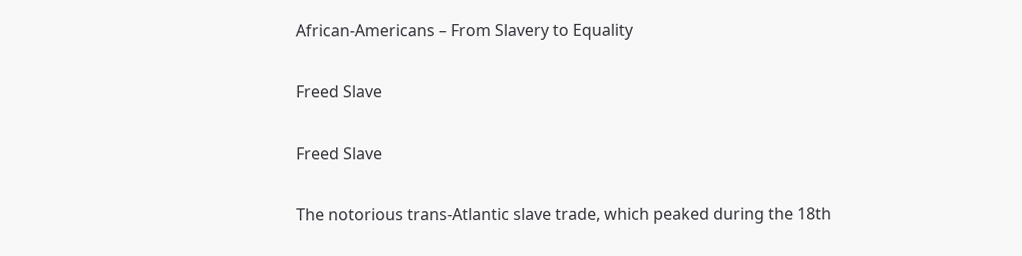African-Americans – From Slavery to Equality

Freed Slave

Freed Slave

The notorious trans-Atlantic slave trade, which peaked during the 18th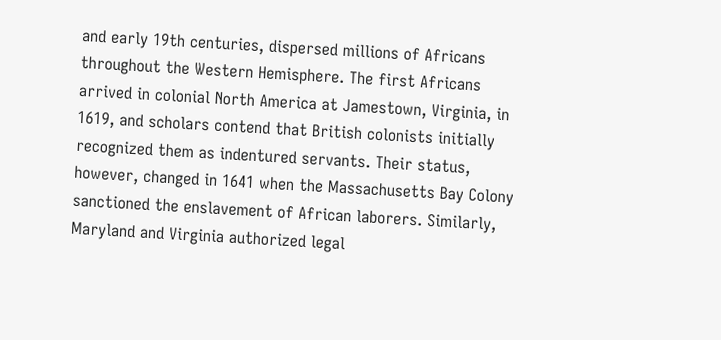and early 19th centuries, dispersed millions of Africans throughout the Western Hemisphere. The first Africans arrived in colonial North America at Jamestown, Virginia, in 1619, and scholars contend that British colonists initially recognized them as indentured servants. Their status, however, changed in 1641 when the Massachusetts Bay Colony sanctioned the enslavement of African laborers. Similarly, Maryland and Virginia authorized legal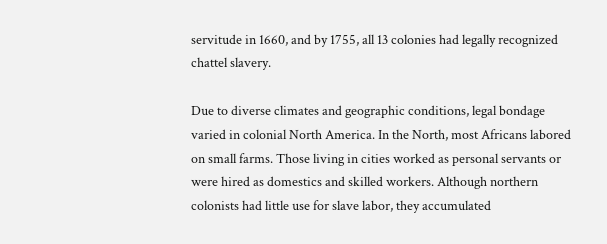servitude in 1660, and by 1755, all 13 colonies had legally recognized chattel slavery.

Due to diverse climates and geographic conditions, legal bondage varied in colonial North America. In the North, most Africans labored on small farms. Those living in cities worked as personal servants or were hired as domestics and skilled workers. Although northern colonists had little use for slave labor, they accumulated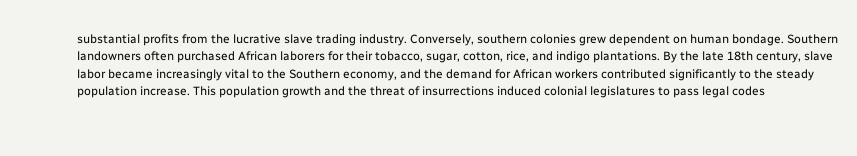substantial profits from the lucrative slave trading industry. Conversely, southern colonies grew dependent on human bondage. Southern landowners often purchased African laborers for their tobacco, sugar, cotton, rice, and indigo plantations. By the late 18th century, slave labor became increasingly vital to the Southern economy, and the demand for African workers contributed significantly to the steady population increase. This population growth and the threat of insurrections induced colonial legislatures to pass legal codes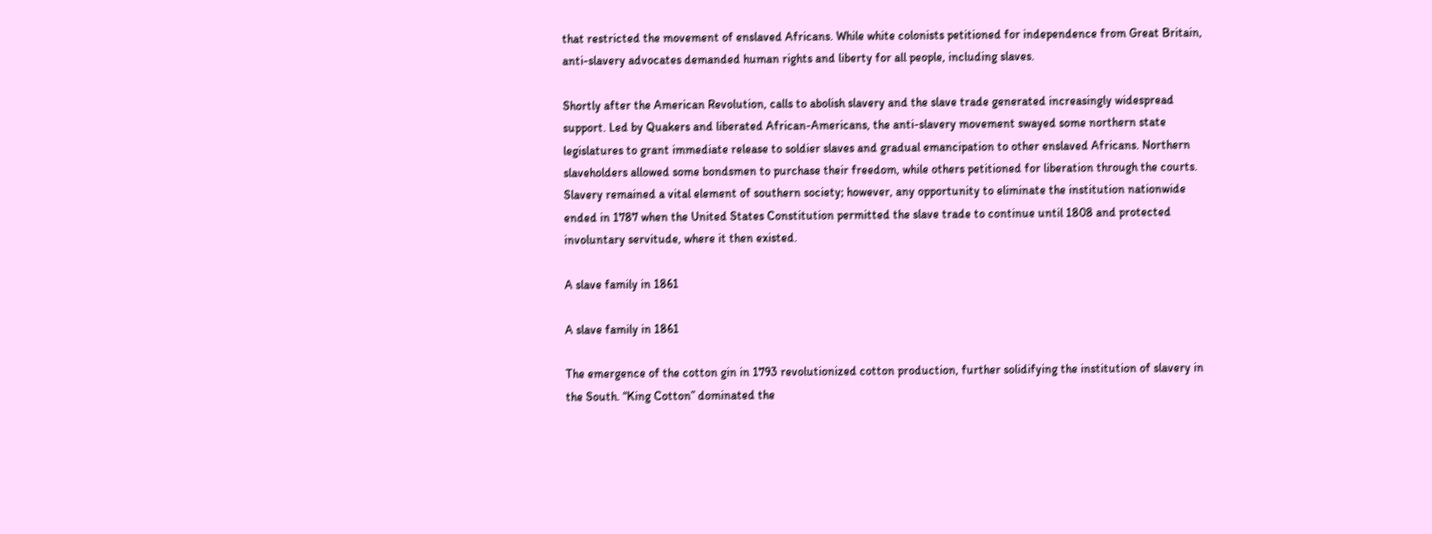that restricted the movement of enslaved Africans. While white colonists petitioned for independence from Great Britain, anti-slavery advocates demanded human rights and liberty for all people, including slaves.

Shortly after the American Revolution, calls to abolish slavery and the slave trade generated increasingly widespread support. Led by Quakers and liberated African-Americans, the anti-slavery movement swayed some northern state legislatures to grant immediate release to soldier slaves and gradual emancipation to other enslaved Africans. Northern slaveholders allowed some bondsmen to purchase their freedom, while others petitioned for liberation through the courts. Slavery remained a vital element of southern society; however, any opportunity to eliminate the institution nationwide ended in 1787 when the United States Constitution permitted the slave trade to continue until 1808 and protected involuntary servitude, where it then existed.

A slave family in 1861

A slave family in 1861

The emergence of the cotton gin in 1793 revolutionized cotton production, further solidifying the institution of slavery in the South. “King Cotton” dominated the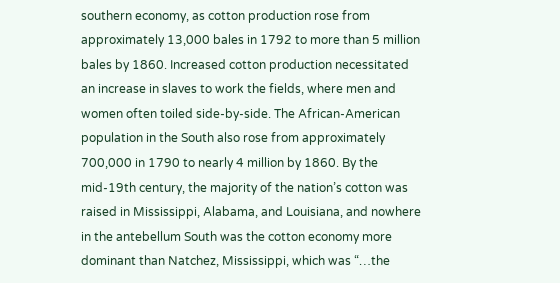southern economy, as cotton production rose from approximately 13,000 bales in 1792 to more than 5 million bales by 1860. Increased cotton production necessitated an increase in slaves to work the fields, where men and women often toiled side-by-side. The African-American population in the South also rose from approximately 700,000 in 1790 to nearly 4 million by 1860. By the mid-19th century, the majority of the nation’s cotton was raised in Mississippi, Alabama, and Louisiana, and nowhere in the antebellum South was the cotton economy more dominant than Natchez, Mississippi, which was “…the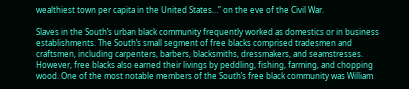wealthiest town per capita in the United States…” on the eve of the Civil War.

Slaves in the South’s urban black community frequently worked as domestics or in business establishments. The South’s small segment of free blacks comprised tradesmen and craftsmen, including carpenters, barbers, blacksmiths, dressmakers, and seamstresses. However, free blacks also earned their livings by peddling, fishing, farming, and chopping wood. One of the most notable members of the South’s free black community was William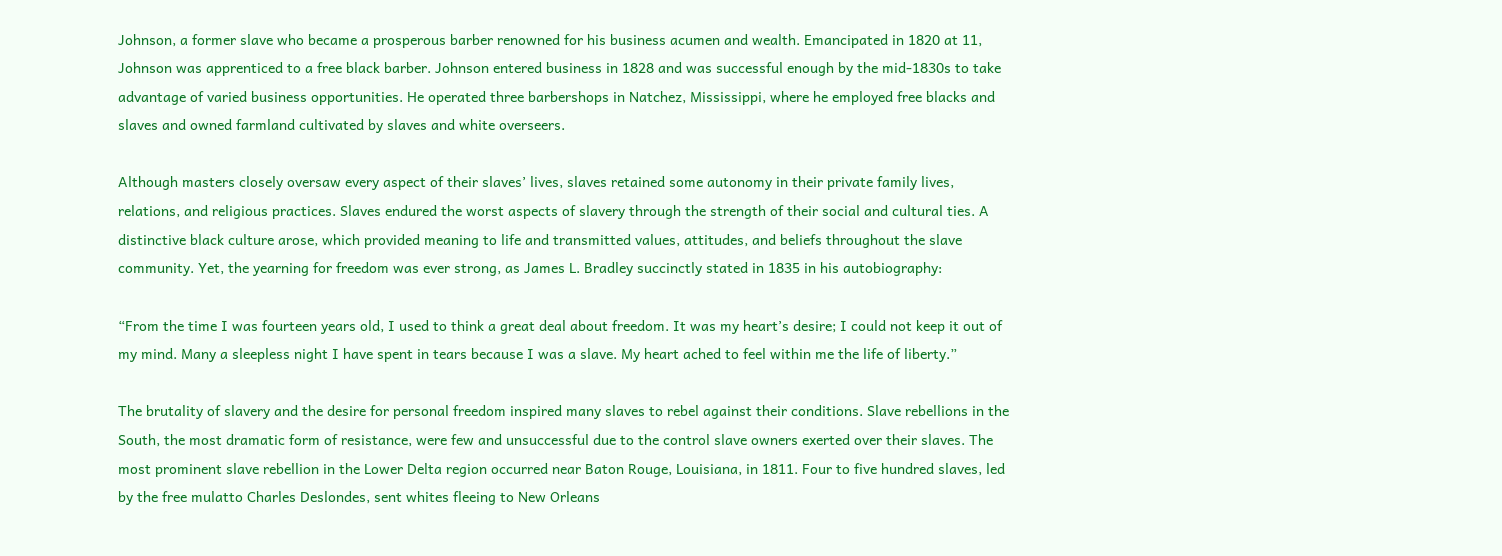Johnson, a former slave who became a prosperous barber renowned for his business acumen and wealth. Emancipated in 1820 at 11, Johnson was apprenticed to a free black barber. Johnson entered business in 1828 and was successful enough by the mid-1830s to take advantage of varied business opportunities. He operated three barbershops in Natchez, Mississippi, where he employed free blacks and slaves and owned farmland cultivated by slaves and white overseers.

Although masters closely oversaw every aspect of their slaves’ lives, slaves retained some autonomy in their private family lives, relations, and religious practices. Slaves endured the worst aspects of slavery through the strength of their social and cultural ties. A distinctive black culture arose, which provided meaning to life and transmitted values, attitudes, and beliefs throughout the slave community. Yet, the yearning for freedom was ever strong, as James L. Bradley succinctly stated in 1835 in his autobiography:

“From the time I was fourteen years old, I used to think a great deal about freedom. It was my heart’s desire; I could not keep it out of my mind. Many a sleepless night I have spent in tears because I was a slave. My heart ached to feel within me the life of liberty.”

The brutality of slavery and the desire for personal freedom inspired many slaves to rebel against their conditions. Slave rebellions in the South, the most dramatic form of resistance, were few and unsuccessful due to the control slave owners exerted over their slaves. The most prominent slave rebellion in the Lower Delta region occurred near Baton Rouge, Louisiana, in 1811. Four to five hundred slaves, led by the free mulatto Charles Deslondes, sent whites fleeing to New Orleans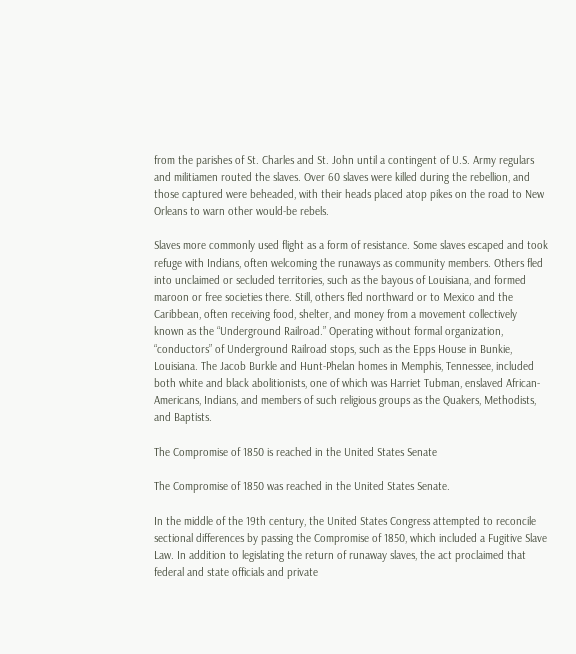from the parishes of St. Charles and St. John until a contingent of U.S. Army regulars and militiamen routed the slaves. Over 60 slaves were killed during the rebellion, and those captured were beheaded, with their heads placed atop pikes on the road to New Orleans to warn other would-be rebels.

Slaves more commonly used flight as a form of resistance. Some slaves escaped and took refuge with Indians, often welcoming the runaways as community members. Others fled into unclaimed or secluded territories, such as the bayous of Louisiana, and formed maroon or free societies there. Still, others fled northward or to Mexico and the Caribbean, often receiving food, shelter, and money from a movement collectively known as the “Underground Railroad.” Operating without formal organization, “conductors” of Underground Railroad stops, such as the Epps House in Bunkie, Louisiana. The Jacob Burkle and Hunt-Phelan homes in Memphis, Tennessee, included both white and black abolitionists, one of which was Harriet Tubman, enslaved African-Americans, Indians, and members of such religious groups as the Quakers, Methodists, and Baptists.

The Compromise of 1850 is reached in the United States Senate

The Compromise of 1850 was reached in the United States Senate.

In the middle of the 19th century, the United States Congress attempted to reconcile sectional differences by passing the Compromise of 1850, which included a Fugitive Slave Law. In addition to legislating the return of runaway slaves, the act proclaimed that federal and state officials and private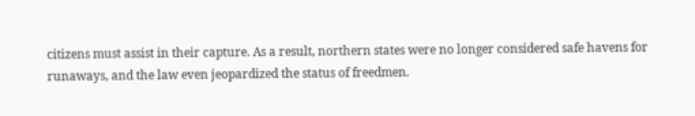citizens must assist in their capture. As a result, northern states were no longer considered safe havens for runaways, and the law even jeopardized the status of freedmen.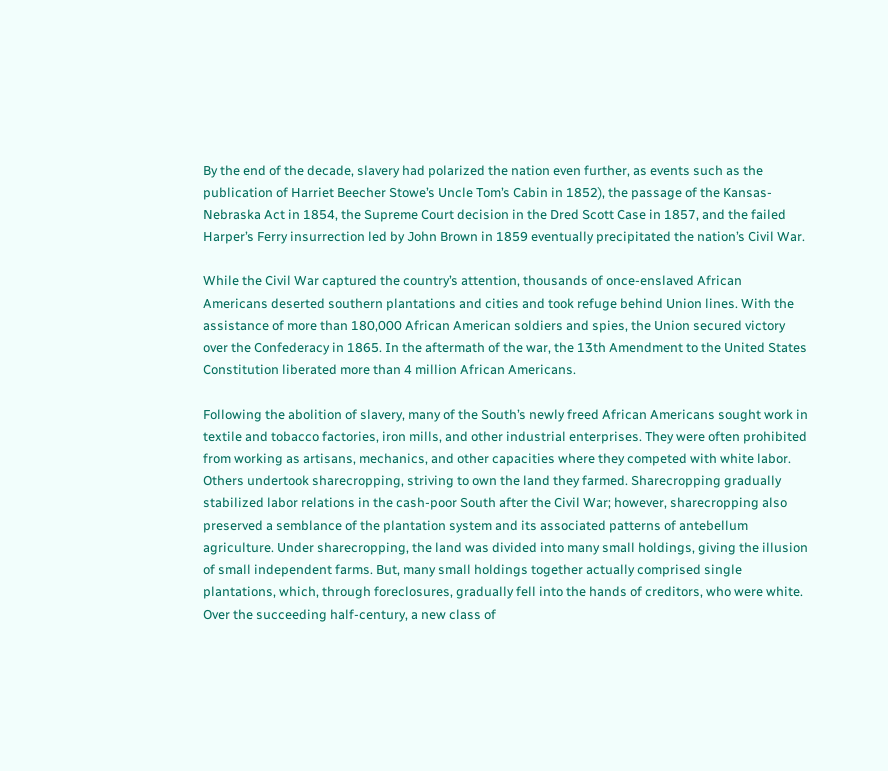By the end of the decade, slavery had polarized the nation even further, as events such as the publication of Harriet Beecher Stowe’s Uncle Tom’s Cabin in 1852), the passage of the Kansas-Nebraska Act in 1854, the Supreme Court decision in the Dred Scott Case in 1857, and the failed Harper’s Ferry insurrection led by John Brown in 1859 eventually precipitated the nation’s Civil War.

While the Civil War captured the country’s attention, thousands of once-enslaved African Americans deserted southern plantations and cities and took refuge behind Union lines. With the assistance of more than 180,000 African American soldiers and spies, the Union secured victory over the Confederacy in 1865. In the aftermath of the war, the 13th Amendment to the United States Constitution liberated more than 4 million African Americans.

Following the abolition of slavery, many of the South’s newly freed African Americans sought work in textile and tobacco factories, iron mills, and other industrial enterprises. They were often prohibited from working as artisans, mechanics, and other capacities where they competed with white labor. Others undertook sharecropping, striving to own the land they farmed. Sharecropping gradually stabilized labor relations in the cash-poor South after the Civil War; however, sharecropping also preserved a semblance of the plantation system and its associated patterns of antebellum agriculture. Under sharecropping, the land was divided into many small holdings, giving the illusion of small independent farms. But, many small holdings together actually comprised single plantations, which, through foreclosures, gradually fell into the hands of creditors, who were white. Over the succeeding half-century, a new class of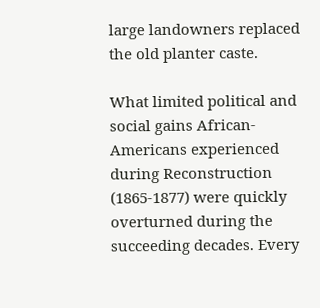large landowners replaced the old planter caste.

What limited political and social gains African-Americans experienced during Reconstruction (1865-1877) were quickly overturned during the succeeding decades. Every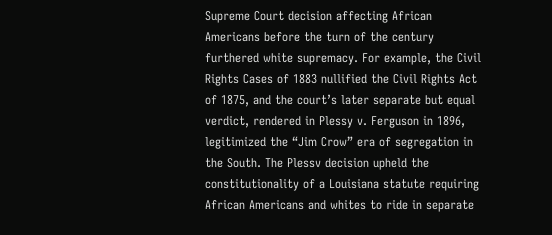Supreme Court decision affecting African Americans before the turn of the century furthered white supremacy. For example, the Civil Rights Cases of 1883 nullified the Civil Rights Act of 1875, and the court’s later separate but equal verdict, rendered in Plessy v. Ferguson in 1896, legitimized the “Jim Crow” era of segregation in the South. The Plessv decision upheld the constitutionality of a Louisiana statute requiring African Americans and whites to ride in separate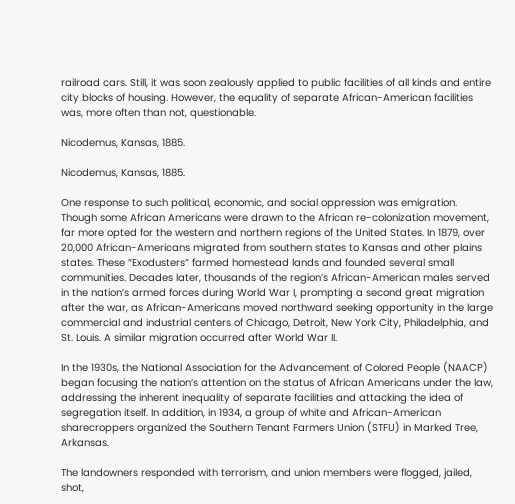railroad cars. Still, it was soon zealously applied to public facilities of all kinds and entire city blocks of housing. However, the equality of separate African-American facilities was, more often than not, questionable.

Nicodemus, Kansas, 1885.

Nicodemus, Kansas, 1885.

One response to such political, economic, and social oppression was emigration. Though some African Americans were drawn to the African re-colonization movement, far more opted for the western and northern regions of the United States. In 1879, over 20,000 African-Americans migrated from southern states to Kansas and other plains states. These “Exodusters” farmed homestead lands and founded several small communities. Decades later, thousands of the region’s African-American males served in the nation’s armed forces during World War I, prompting a second great migration after the war, as African-Americans moved northward seeking opportunity in the large commercial and industrial centers of Chicago, Detroit, New York City, Philadelphia, and St. Louis. A similar migration occurred after World War II.

In the 1930s, the National Association for the Advancement of Colored People (NAACP) began focusing the nation’s attention on the status of African Americans under the law, addressing the inherent inequality of separate facilities and attacking the idea of segregation itself. In addition, in 1934, a group of white and African-American sharecroppers organized the Southern Tenant Farmers Union (STFU) in Marked Tree, Arkansas.

The landowners responded with terrorism, and union members were flogged, jailed, shot,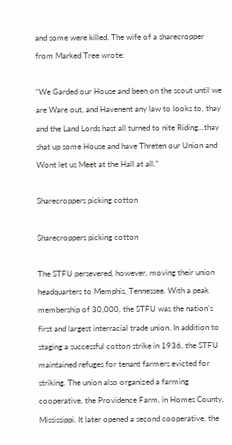and some were killed. The wife of a sharecropper from Marked Tree wrote:

“We Garded our House and been on the scout until we are Ware out, and Havenent any law to looks to, thay and the Land Lords hast all turned to nite Riding…thay shat up some House and have Threten our Union and Wont let us Meet at the Hall at all.”

Sharecroppers picking cotton

Sharecroppers picking cotton

The STFU persevered, however, moving their union headquarters to Memphis, Tennessee. With a peak membership of 30,000, the STFU was the nation’s first and largest interracial trade union. In addition to staging a successful cotton strike in 1936, the STFU maintained refuges for tenant farmers evicted for striking. The union also organized a farming cooperative, the Providence Farm, in Homes County, Mississippi. It later opened a second cooperative, the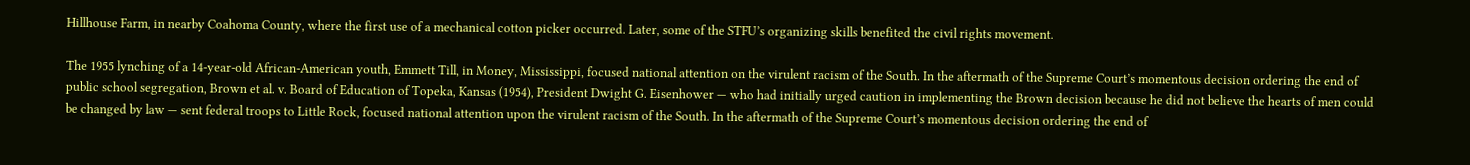Hillhouse Farm, in nearby Coahoma County, where the first use of a mechanical cotton picker occurred. Later, some of the STFU’s organizing skills benefited the civil rights movement.

The 1955 lynching of a 14-year-old African-American youth, Emmett Till, in Money, Mississippi, focused national attention on the virulent racism of the South. In the aftermath of the Supreme Court’s momentous decision ordering the end of public school segregation, Brown et al. v. Board of Education of Topeka, Kansas (1954), President Dwight G. Eisenhower — who had initially urged caution in implementing the Brown decision because he did not believe the hearts of men could be changed by law — sent federal troops to Little Rock, focused national attention upon the virulent racism of the South. In the aftermath of the Supreme Court’s momentous decision ordering the end of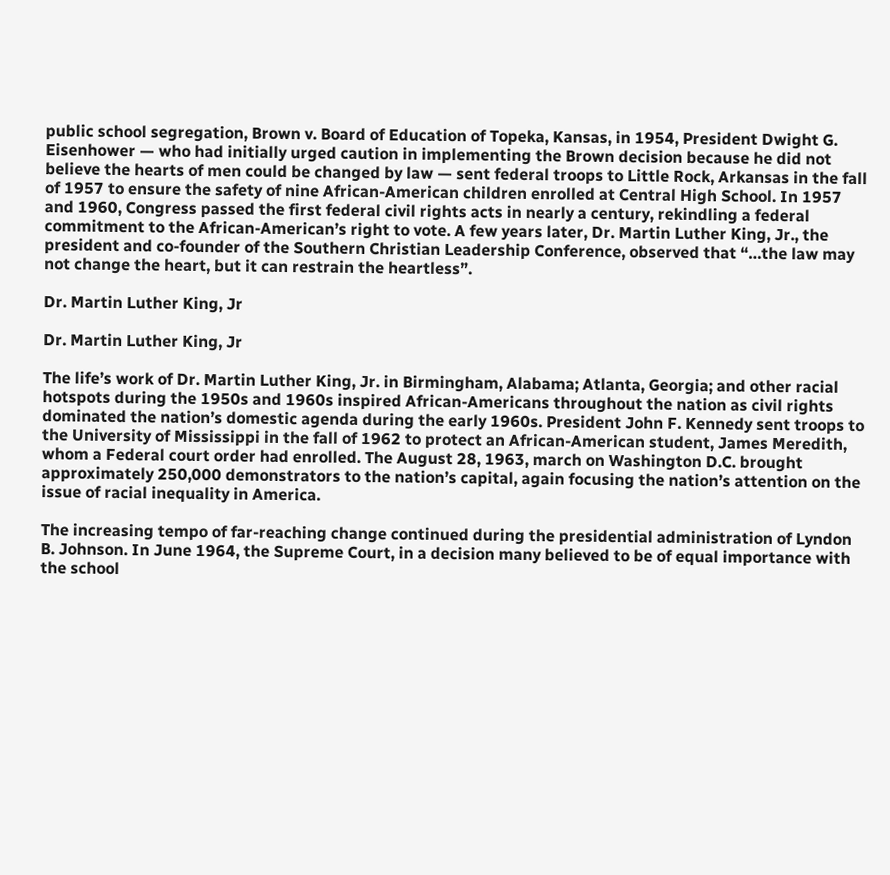public school segregation, Brown v. Board of Education of Topeka, Kansas, in 1954, President Dwight G. Eisenhower — who had initially urged caution in implementing the Brown decision because he did not believe the hearts of men could be changed by law — sent federal troops to Little Rock, Arkansas in the fall of 1957 to ensure the safety of nine African-American children enrolled at Central High School. In 1957 and 1960, Congress passed the first federal civil rights acts in nearly a century, rekindling a federal commitment to the African-American’s right to vote. A few years later, Dr. Martin Luther King, Jr., the president and co-founder of the Southern Christian Leadership Conference, observed that “…the law may not change the heart, but it can restrain the heartless”.

Dr. Martin Luther King, Jr

Dr. Martin Luther King, Jr

The life’s work of Dr. Martin Luther King, Jr. in Birmingham, Alabama; Atlanta, Georgia; and other racial hotspots during the 1950s and 1960s inspired African-Americans throughout the nation as civil rights dominated the nation’s domestic agenda during the early 1960s. President John F. Kennedy sent troops to the University of Mississippi in the fall of 1962 to protect an African-American student, James Meredith, whom a Federal court order had enrolled. The August 28, 1963, march on Washington D.C. brought approximately 250,000 demonstrators to the nation’s capital, again focusing the nation’s attention on the issue of racial inequality in America.

The increasing tempo of far-reaching change continued during the presidential administration of Lyndon B. Johnson. In June 1964, the Supreme Court, in a decision many believed to be of equal importance with the school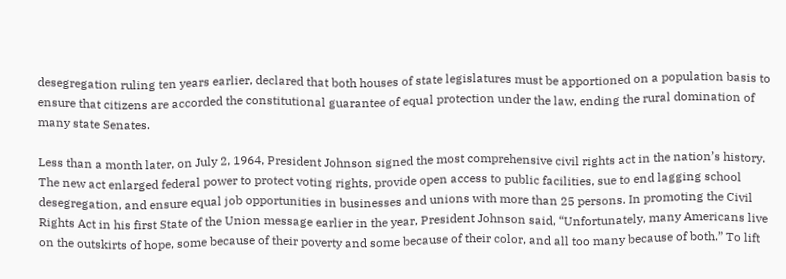desegregation ruling ten years earlier, declared that both houses of state legislatures must be apportioned on a population basis to ensure that citizens are accorded the constitutional guarantee of equal protection under the law, ending the rural domination of many state Senates.

Less than a month later, on July 2, 1964, President Johnson signed the most comprehensive civil rights act in the nation’s history. The new act enlarged federal power to protect voting rights, provide open access to public facilities, sue to end lagging school desegregation, and ensure equal job opportunities in businesses and unions with more than 25 persons. In promoting the Civil Rights Act in his first State of the Union message earlier in the year, President Johnson said, “Unfortunately, many Americans live on the outskirts of hope, some because of their poverty and some because of their color, and all too many because of both.” To lift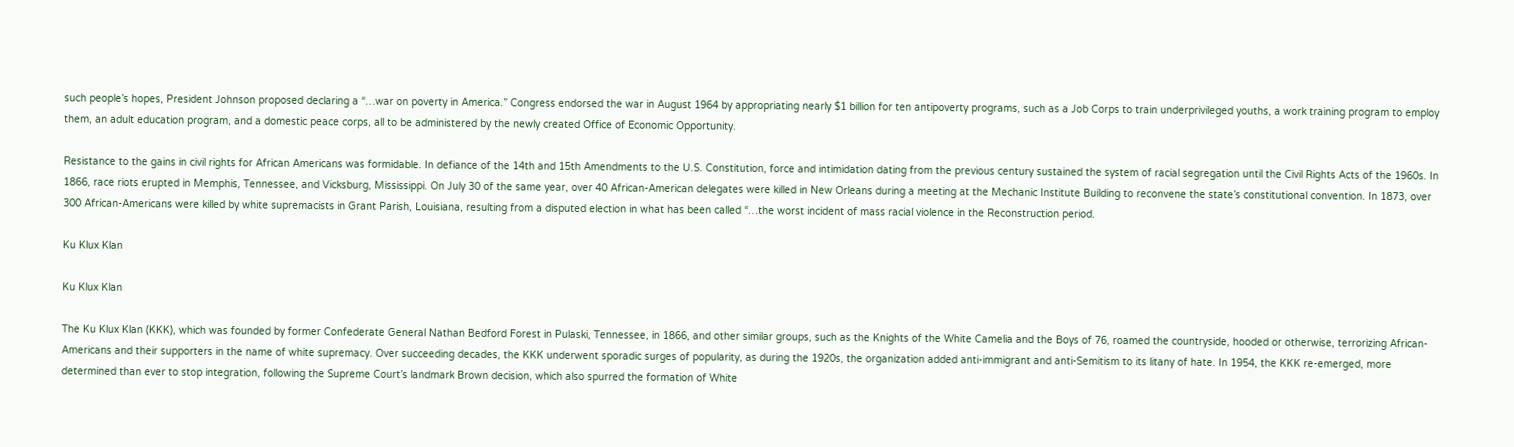such people’s hopes, President Johnson proposed declaring a “…war on poverty in America.” Congress endorsed the war in August 1964 by appropriating nearly $1 billion for ten antipoverty programs, such as a Job Corps to train underprivileged youths, a work training program to employ them, an adult education program, and a domestic peace corps, all to be administered by the newly created Office of Economic Opportunity.

Resistance to the gains in civil rights for African Americans was formidable. In defiance of the 14th and 15th Amendments to the U.S. Constitution, force and intimidation dating from the previous century sustained the system of racial segregation until the Civil Rights Acts of the 1960s. In 1866, race riots erupted in Memphis, Tennessee, and Vicksburg, Mississippi. On July 30 of the same year, over 40 African-American delegates were killed in New Orleans during a meeting at the Mechanic Institute Building to reconvene the state’s constitutional convention. In 1873, over 300 African-Americans were killed by white supremacists in Grant Parish, Louisiana, resulting from a disputed election in what has been called “…the worst incident of mass racial violence in the Reconstruction period.

Ku Klux Klan

Ku Klux Klan

The Ku Klux Klan (KKK), which was founded by former Confederate General Nathan Bedford Forest in Pulaski, Tennessee, in 1866, and other similar groups, such as the Knights of the White Camelia and the Boys of 76, roamed the countryside, hooded or otherwise, terrorizing African-Americans and their supporters in the name of white supremacy. Over succeeding decades, the KKK underwent sporadic surges of popularity, as during the 1920s, the organization added anti-immigrant and anti-Semitism to its litany of hate. In 1954, the KKK re-emerged, more determined than ever to stop integration, following the Supreme Court’s landmark Brown decision, which also spurred the formation of White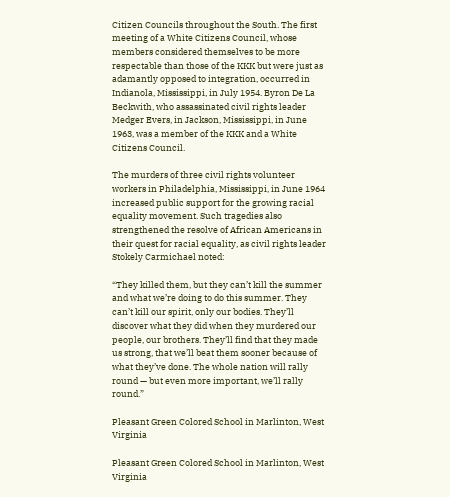Citizen Councils throughout the South. The first meeting of a White Citizens Council, whose members considered themselves to be more respectable than those of the KKK but were just as adamantly opposed to integration, occurred in Indianola, Mississippi, in July 1954. Byron De La Beckwith, who assassinated civil rights leader Medger Evers, in Jackson, Mississippi, in June 1963, was a member of the KKK and a White Citizens Council.

The murders of three civil rights volunteer workers in Philadelphia, Mississippi, in June 1964 increased public support for the growing racial equality movement. Such tragedies also strengthened the resolve of African Americans in their quest for racial equality, as civil rights leader Stokely Carmichael noted:

“They killed them, but they can’t kill the summer and what we’re doing to do this summer. They can’t kill our spirit, only our bodies. They’ll discover what they did when they murdered our people, our brothers. They’ll find that they made us strong, that we’ll beat them sooner because of what they’ve done. The whole nation will rally round — but even more important, we’ll rally round.”

Pleasant Green Colored School in Marlinton, West Virginia

Pleasant Green Colored School in Marlinton, West Virginia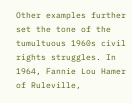Other examples further set the tone of the tumultuous 1960s civil rights struggles. In 1964, Fannie Lou Hamer of Ruleville,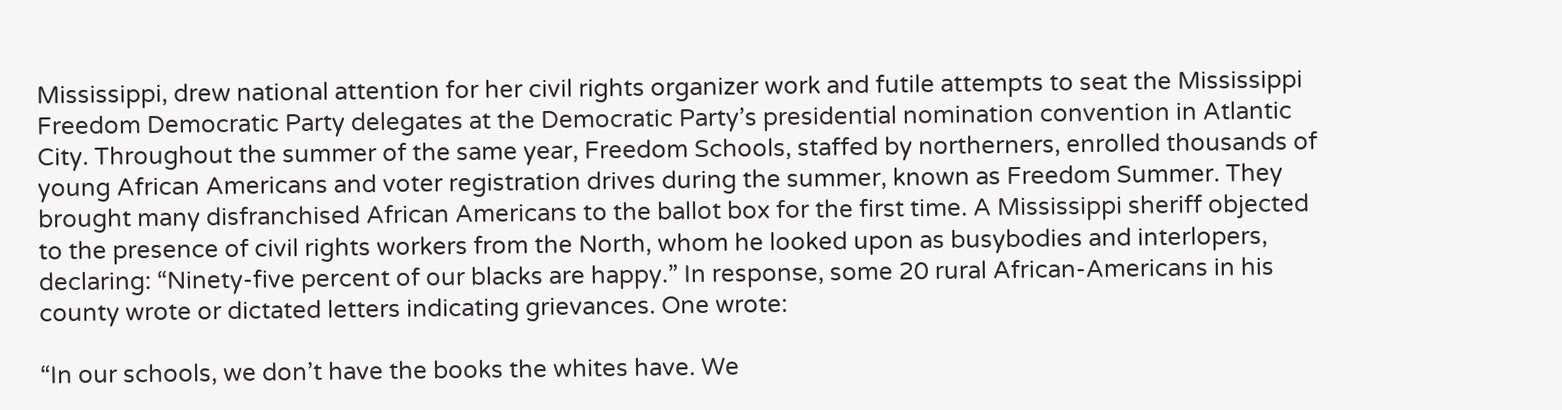Mississippi, drew national attention for her civil rights organizer work and futile attempts to seat the Mississippi Freedom Democratic Party delegates at the Democratic Party’s presidential nomination convention in Atlantic City. Throughout the summer of the same year, Freedom Schools, staffed by northerners, enrolled thousands of young African Americans and voter registration drives during the summer, known as Freedom Summer. They brought many disfranchised African Americans to the ballot box for the first time. A Mississippi sheriff objected to the presence of civil rights workers from the North, whom he looked upon as busybodies and interlopers, declaring: “Ninety-five percent of our blacks are happy.” In response, some 20 rural African-Americans in his county wrote or dictated letters indicating grievances. One wrote:

“In our schools, we don’t have the books the whites have. We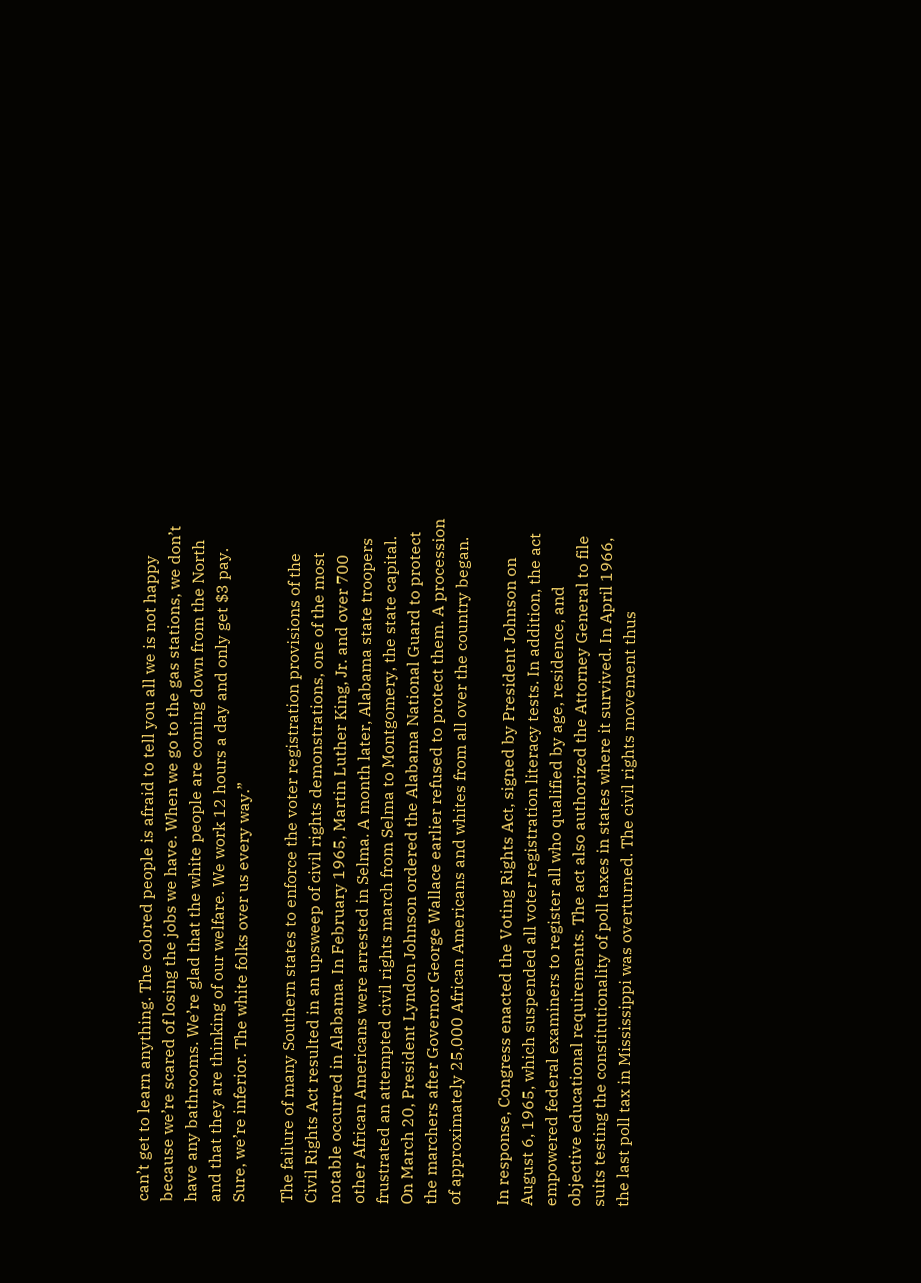can’t get to learn anything. The colored people is afraid to tell you all we is not happy because we’re scared of losing the jobs we have. When we go to the gas stations, we don’t have any bathrooms. We’re glad that the white people are coming down from the North and that they are thinking of our welfare. We work 12 hours a day and only get $3 pay. Sure, we’re inferior. The white folks over us every way.”

The failure of many Southern states to enforce the voter registration provisions of the Civil Rights Act resulted in an upsweep of civil rights demonstrations, one of the most notable occurred in Alabama. In February 1965, Martin Luther King, Jr. and over 700 other African Americans were arrested in Selma. A month later, Alabama state troopers frustrated an attempted civil rights march from Selma to Montgomery, the state capital. On March 20, President Lyndon Johnson ordered the Alabama National Guard to protect the marchers after Governor George Wallace earlier refused to protect them. A procession of approximately 25,000 African Americans and whites from all over the country began.

In response, Congress enacted the Voting Rights Act, signed by President Johnson on August 6, 1965, which suspended all voter registration literacy tests. In addition, the act empowered federal examiners to register all who qualified by age, residence, and objective educational requirements. The act also authorized the Attorney General to file suits testing the constitutionality of poll taxes in states where it survived. In April 1966, the last poll tax in Mississippi was overturned. The civil rights movement thus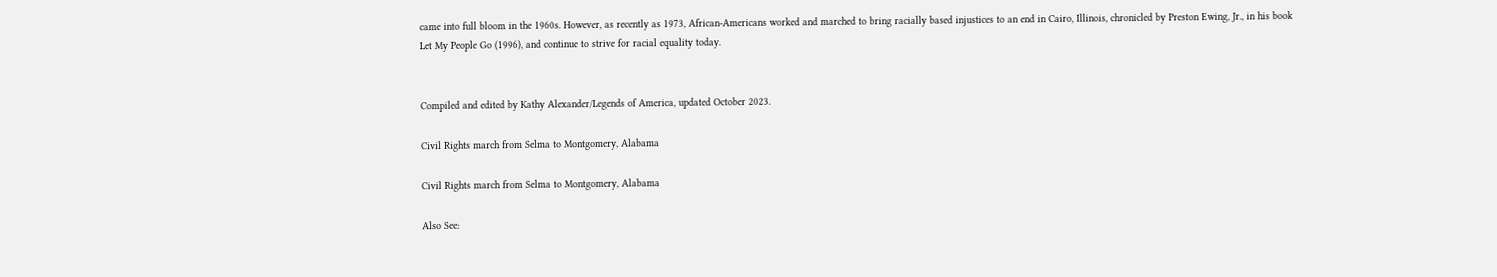came into full bloom in the 1960s. However, as recently as 1973, African-Americans worked and marched to bring racially based injustices to an end in Cairo, Illinois, chronicled by Preston Ewing, Jr., in his book Let My People Go (1996), and continue to strive for racial equality today.


Compiled and edited by Kathy Alexander/Legends of America, updated October 2023.

Civil Rights march from Selma to Montgomery, Alabama

Civil Rights march from Selma to Montgomery, Alabama

Also See: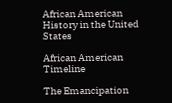African American History in the United States

African American Timeline

The Emancipation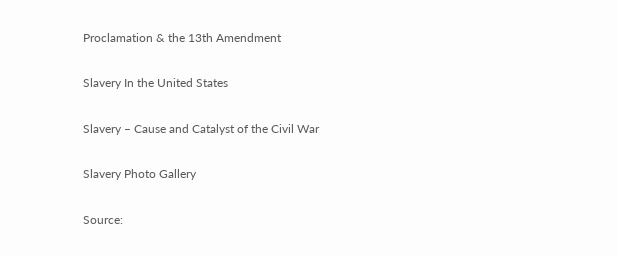Proclamation & the 13th Amendment

Slavery In the United States

Slavery – Cause and Catalyst of the Civil War

Slavery Photo Gallery

Source: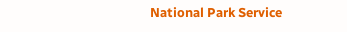National Park Service